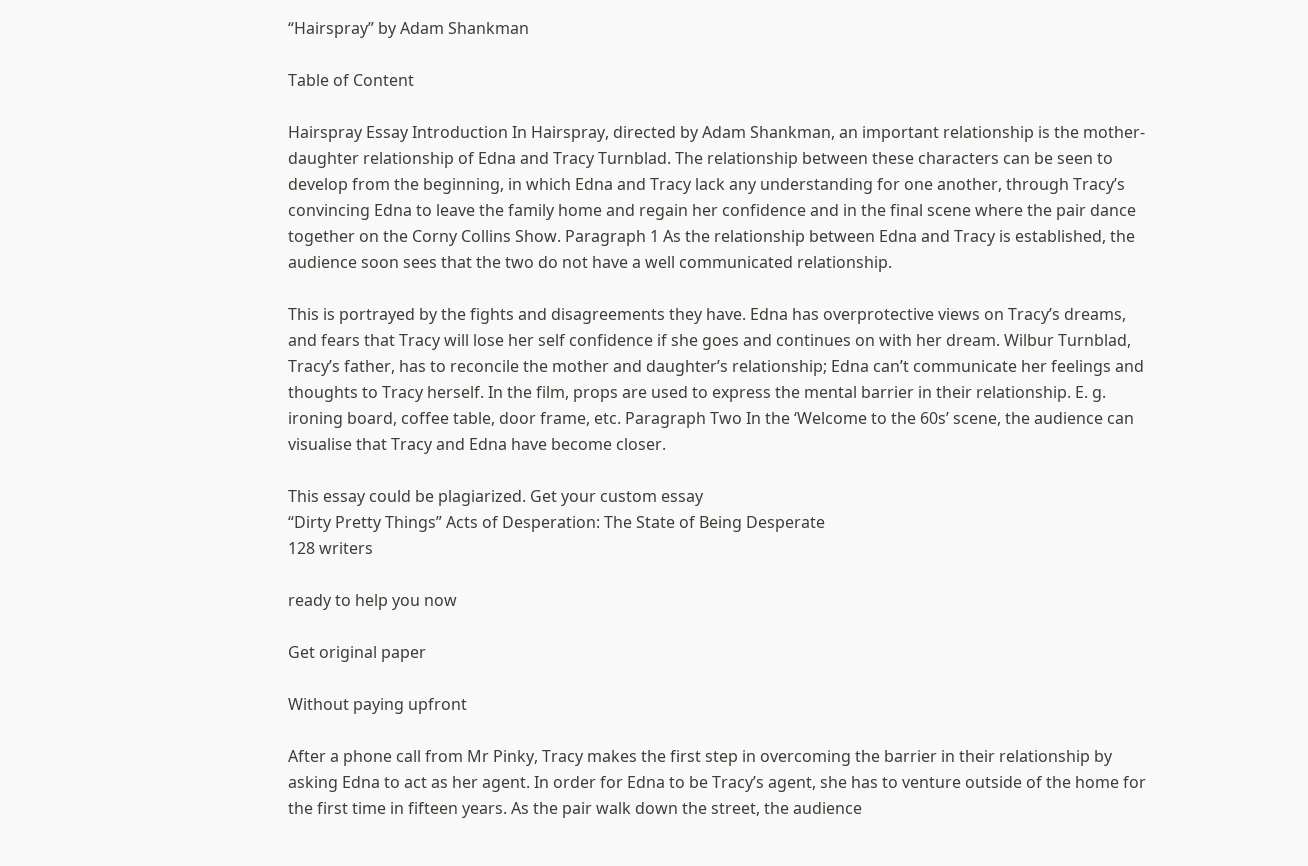“Hairspray” by Adam Shankman

Table of Content

Hairspray Essay Introduction In Hairspray, directed by Adam Shankman, an important relationship is the mother-daughter relationship of Edna and Tracy Turnblad. The relationship between these characters can be seen to develop from the beginning, in which Edna and Tracy lack any understanding for one another, through Tracy’s convincing Edna to leave the family home and regain her confidence and in the final scene where the pair dance together on the Corny Collins Show. Paragraph 1 As the relationship between Edna and Tracy is established, the audience soon sees that the two do not have a well communicated relationship.

This is portrayed by the fights and disagreements they have. Edna has overprotective views on Tracy’s dreams, and fears that Tracy will lose her self confidence if she goes and continues on with her dream. Wilbur Turnblad, Tracy’s father, has to reconcile the mother and daughter’s relationship; Edna can’t communicate her feelings and thoughts to Tracy herself. In the film, props are used to express the mental barrier in their relationship. E. g. ironing board, coffee table, door frame, etc. Paragraph Two In the ‘Welcome to the 60s’ scene, the audience can visualise that Tracy and Edna have become closer.

This essay could be plagiarized. Get your custom essay
“Dirty Pretty Things” Acts of Desperation: The State of Being Desperate
128 writers

ready to help you now

Get original paper

Without paying upfront

After a phone call from Mr Pinky, Tracy makes the first step in overcoming the barrier in their relationship by asking Edna to act as her agent. In order for Edna to be Tracy’s agent, she has to venture outside of the home for the first time in fifteen years. As the pair walk down the street, the audience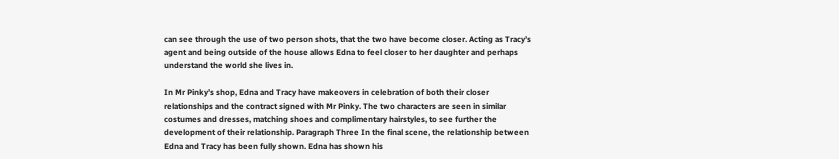can see through the use of two person shots, that the two have become closer. Acting as Tracy’s agent and being outside of the house allows Edna to feel closer to her daughter and perhaps understand the world she lives in.

In Mr Pinky’s shop, Edna and Tracy have makeovers in celebration of both their closer relationships and the contract signed with Mr Pinky. The two characters are seen in similar costumes and dresses, matching shoes and complimentary hairstyles, to see further the development of their relationship. Paragraph Three In the final scene, the relationship between Edna and Tracy has been fully shown. Edna has shown his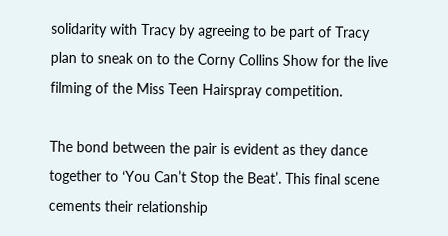solidarity with Tracy by agreeing to be part of Tracy plan to sneak on to the Corny Collins Show for the live filming of the Miss Teen Hairspray competition.

The bond between the pair is evident as they dance together to ‘You Can’t Stop the Beat’. This final scene cements their relationship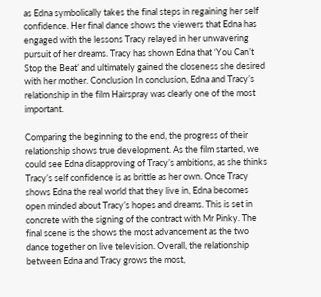as Edna symbolically takes the final steps in regaining her self confidence. Her final dance shows the viewers that Edna has engaged with the lessons Tracy relayed in her unwavering pursuit of her dreams. Tracy has shown Edna that ‘You Can’t Stop the Beat’ and ultimately gained the closeness she desired with her mother. Conclusion In conclusion, Edna and Tracy’s relationship in the film Hairspray was clearly one of the most important.

Comparing the beginning to the end, the progress of their relationship shows true development. As the film started, we could see Edna disapproving of Tracy’s ambitions, as she thinks Tracy’s self confidence is as brittle as her own. Once Tracy shows Edna the real world that they live in, Edna becomes open minded about Tracy’s hopes and dreams. This is set in concrete with the signing of the contract with Mr Pinky. The final scene is the shows the most advancement as the two dance together on live television. Overall, the relationship between Edna and Tracy grows the most,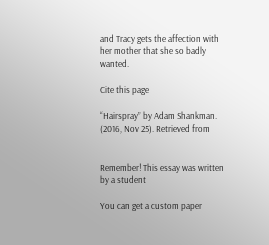and Tracy gets the affection with her mother that she so badly wanted.

Cite this page

“Hairspray” by Adam Shankman. (2016, Nov 25). Retrieved from


Remember! This essay was written by a student

You can get a custom paper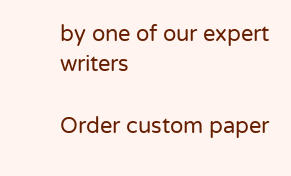by one of our expert writers

Order custom paper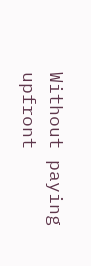Without paying upfront